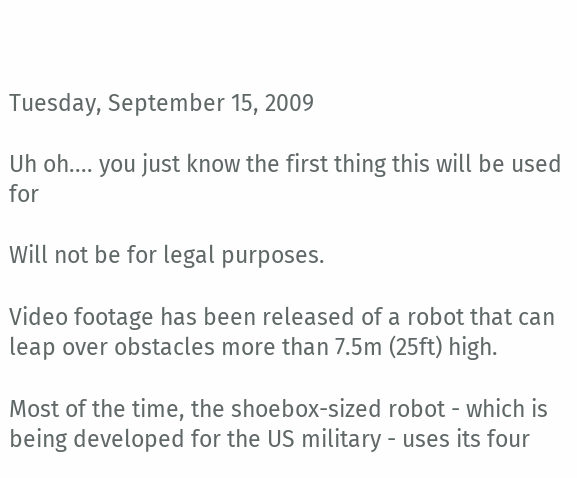Tuesday, September 15, 2009

Uh oh.... you just know the first thing this will be used for

Will not be for legal purposes.

Video footage has been released of a robot that can leap over obstacles more than 7.5m (25ft) high.

Most of the time, the shoebox-sized robot - which is being developed for the US military - uses its four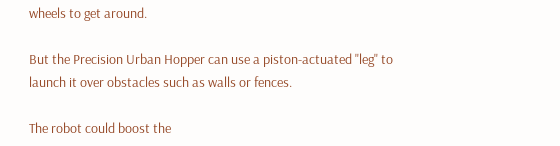wheels to get around.

But the Precision Urban Hopper can use a piston-actuated "leg" to launch it over obstacles such as walls or fences.

The robot could boost the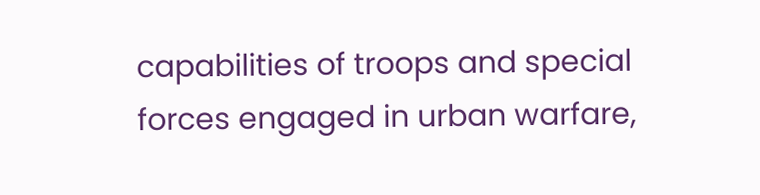capabilities of troops and special forces engaged in urban warfare,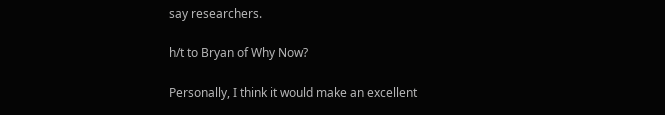say researchers.

h/t to Bryan of Why Now?

Personally, I think it would make an excellent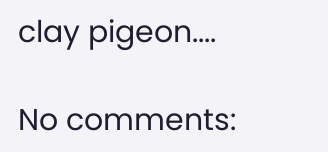clay pigeon....

No comments: